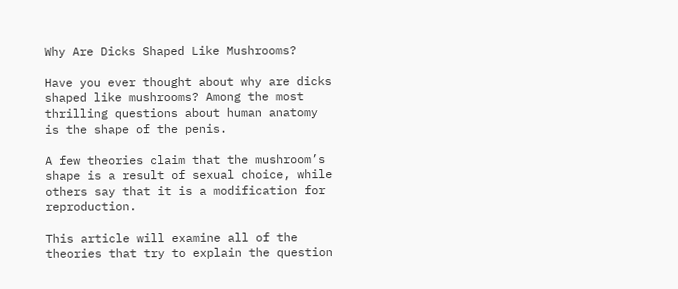Why Are Dicks Shaped Like Mushrooms?

Have you ever thought about why are dicks shaped like mushrooms? Among the most thrilling questions about human anatomy is the shape of the penis.

A few theories claim that the mushroom’s shape is a result of sexual choice, while others say that it is a modification for reproduction.

This article will examine all of the theories that try to explain the question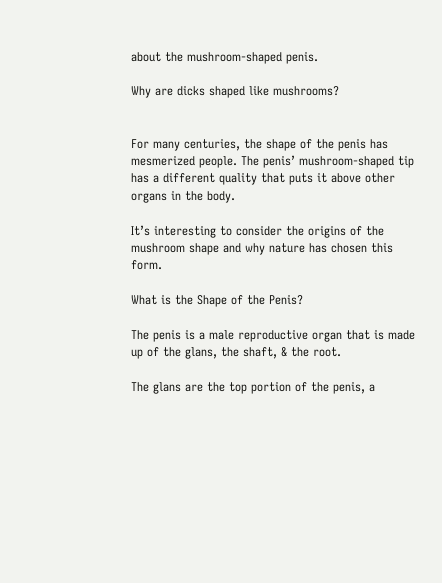about the mushroom-shaped penis.

Why are dicks shaped like mushrooms?


For many centuries, the shape of the penis has mesmerized people. The penis’ mushroom-shaped tip has a different quality that puts it above other organs in the body.

It’s interesting to consider the origins of the mushroom shape and why nature has chosen this form.

What is the Shape of the Penis?

The penis is a male reproductive organ that is made up of the glans, the shaft, & the root.

The glans are the top portion of the penis, a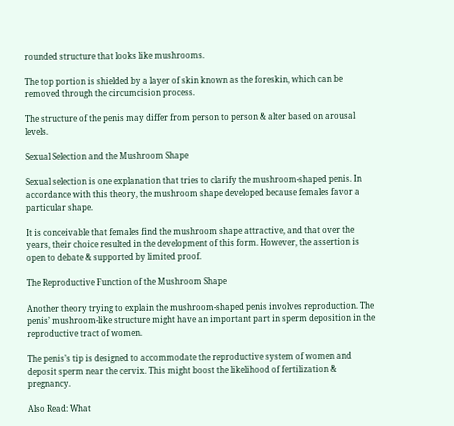rounded structure that looks like mushrooms.

The top portion is shielded by a layer of skin known as the foreskin, which can be removed through the circumcision process.

The structure of the penis may differ from person to person & alter based on arousal levels.

Sexual Selection and the Mushroom Shape

Sexual selection is one explanation that tries to clarify the mushroom-shaped penis. In accordance with this theory, the mushroom shape developed because females favor a particular shape.

It is conceivable that females find the mushroom shape attractive, and that over the years, their choice resulted in the development of this form. However, the assertion is open to debate & supported by limited proof.

The Reproductive Function of the Mushroom Shape

Another theory trying to explain the mushroom-shaped penis involves reproduction. The penis’ mushroom-like structure might have an important part in sperm deposition in the reproductive tract of women.

The penis’s tip is designed to accommodate the reproductive system of women and deposit sperm near the cervix. This might boost the likelihood of fertilization & pregnancy.

Also Read: What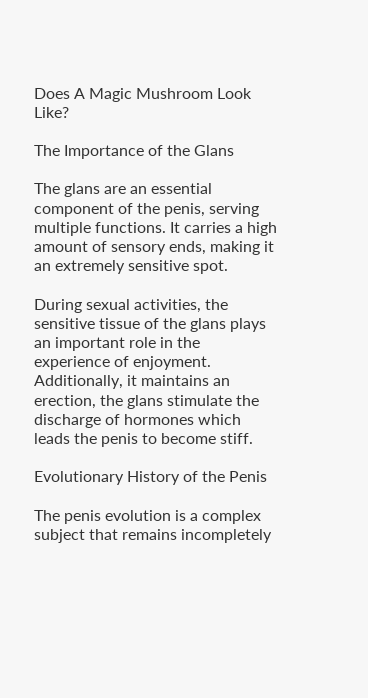Does A Magic Mushroom Look Like?

The Importance of the Glans

The glans are an essential component of the penis, serving multiple functions. It carries a high amount of sensory ends, making it an extremely sensitive spot.

During sexual activities, the sensitive tissue of the glans plays an important role in the experience of enjoyment. Additionally, it maintains an erection, the glans stimulate the discharge of hormones which leads the penis to become stiff.

Evolutionary History of the Penis

The penis evolution is a complex subject that remains incompletely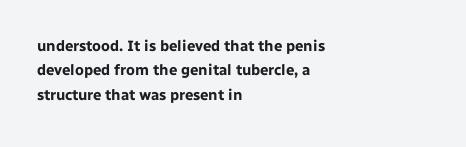understood. It is believed that the penis developed from the genital tubercle, a structure that was present in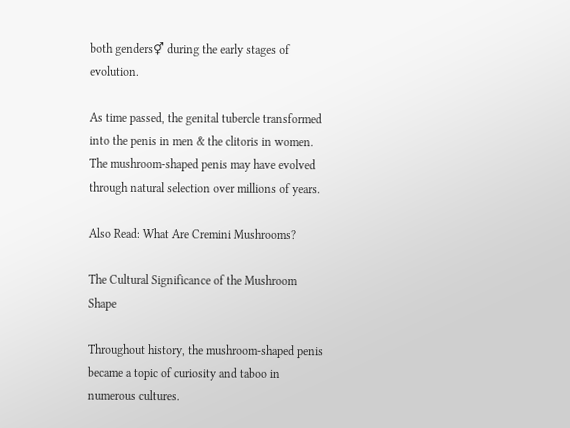both genders⚥ during the early stages of evolution.

As time passed, the genital tubercle transformed into the penis in men & the clitoris in women. The mushroom-shaped penis may have evolved through natural selection over millions of years.

Also Read: What Are Cremini Mushrooms?

The Cultural Significance of the Mushroom Shape

Throughout history, the mushroom-shaped penis became a topic of curiosity and taboo in numerous cultures.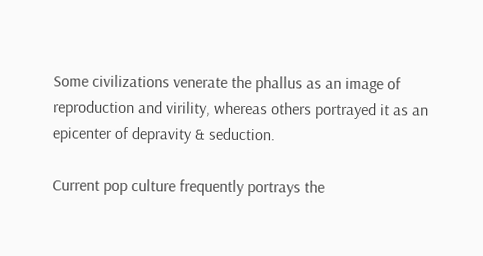Some civilizations venerate the phallus as an image of reproduction and virility, whereas others portrayed it as an epicenter of depravity & seduction.

Current pop culture frequently portrays the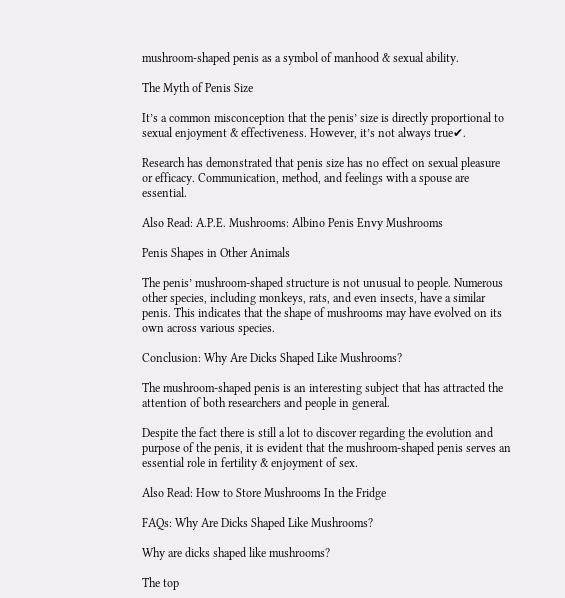mushroom-shaped penis as a symbol of manhood & sexual ability.

The Myth of Penis Size

It’s a common misconception that the penis’ size is directly proportional to sexual enjoyment & effectiveness. However, it’s not always true✔.

Research has demonstrated that penis size has no effect on sexual pleasure or efficacy. Communication, method, and feelings with a spouse are essential.

Also Read: A.P.E. Mushrooms: Albino Penis Envy Mushrooms

Penis Shapes in Other Animals

The penis’ mushroom-shaped structure is not unusual to people. Numerous other species, including monkeys, rats, and even insects, have a similar penis. This indicates that the shape of mushrooms may have evolved on its own across various species.

Conclusion: Why Are Dicks Shaped Like Mushrooms?

The mushroom-shaped penis is an interesting subject that has attracted the attention of both researchers and people in general.

Despite the fact there is still a lot to discover regarding the evolution and purpose of the penis, it is evident that the mushroom-shaped penis serves an essential role in fertility & enjoyment of sex.

Also Read: How to Store Mushrooms In the Fridge

FAQs: Why Are Dicks Shaped Like Mushrooms?

Why are dicks shaped like mushrooms?

The top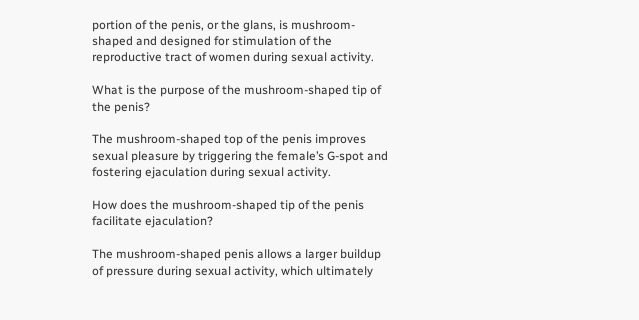portion of the penis, or the glans, is mushroom-shaped and designed for stimulation of the reproductive tract of women during sexual activity.

What is the purpose of the mushroom-shaped tip of the penis?

The mushroom-shaped top of the penis improves sexual pleasure by triggering the female’s G-spot and fostering ejaculation during sexual activity.

How does the mushroom-shaped tip of the penis facilitate ejaculation?

The mushroom-shaped penis allows a larger buildup of pressure during sexual activity, which ultimately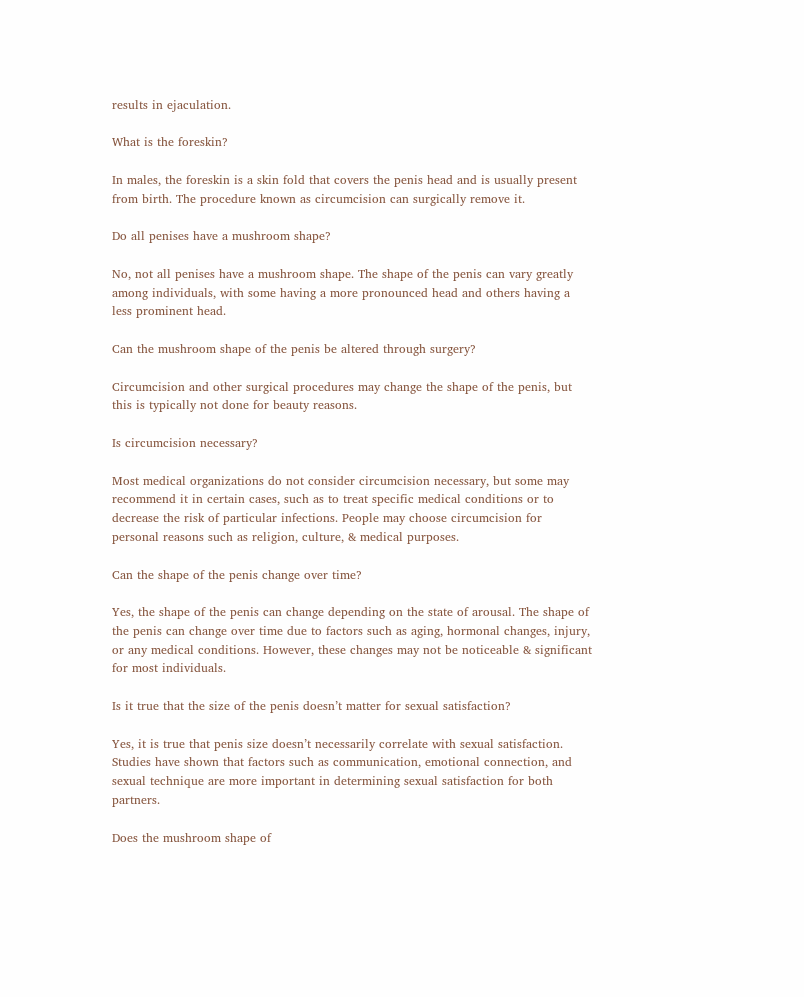results in ejaculation.

What is the foreskin?

In males, the foreskin is a skin fold that covers the penis head and is usually present from birth. The procedure known as circumcision can surgically remove it.

Do all penises have a mushroom shape?

No, not all penises have a mushroom shape. The shape of the penis can vary greatly among individuals, with some having a more pronounced head and others having a less prominent head.

Can the mushroom shape of the penis be altered through surgery?

Circumcision and other surgical procedures may change the shape of the penis, but this is typically not done for beauty reasons.

Is circumcision necessary?

Most medical organizations do not consider circumcision necessary, but some may recommend it in certain cases, such as to treat specific medical conditions or to decrease the risk of particular infections. People may choose circumcision for personal reasons such as religion, culture, & medical purposes.

Can the shape of the penis change over time?

Yes, the shape of the penis can change depending on the state of arousal. The shape of the penis can change over time due to factors such as aging, hormonal changes, injury, or any medical conditions. However, these changes may not be noticeable & significant for most individuals.

Is it true that the size of the penis doesn’t matter for sexual satisfaction?

Yes, it is true that penis size doesn’t necessarily correlate with sexual satisfaction. Studies have shown that factors such as communication, emotional connection, and sexual technique are more important in determining sexual satisfaction for both partners.

Does the mushroom shape of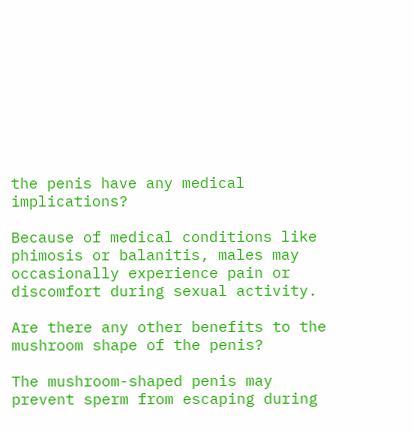the penis have any medical implications?

Because of medical conditions like phimosis or balanitis, males may occasionally experience pain or discomfort during sexual activity.

Are there any other benefits to the mushroom shape of the penis?

The mushroom-shaped penis may prevent sperm from escaping during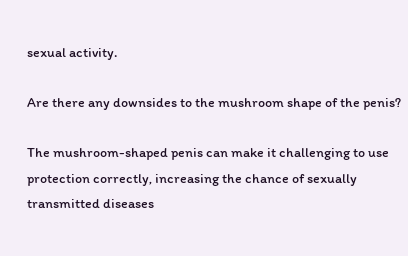sexual activity.

Are there any downsides to the mushroom shape of the penis?

The mushroom-shaped penis can make it challenging to use protection correctly, increasing the chance of sexually transmitted diseases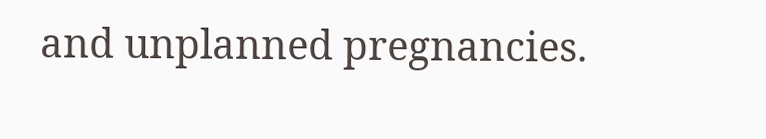and unplanned pregnancies.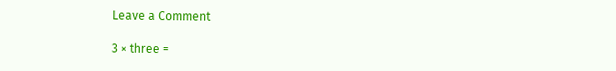Leave a Comment

3 × three =